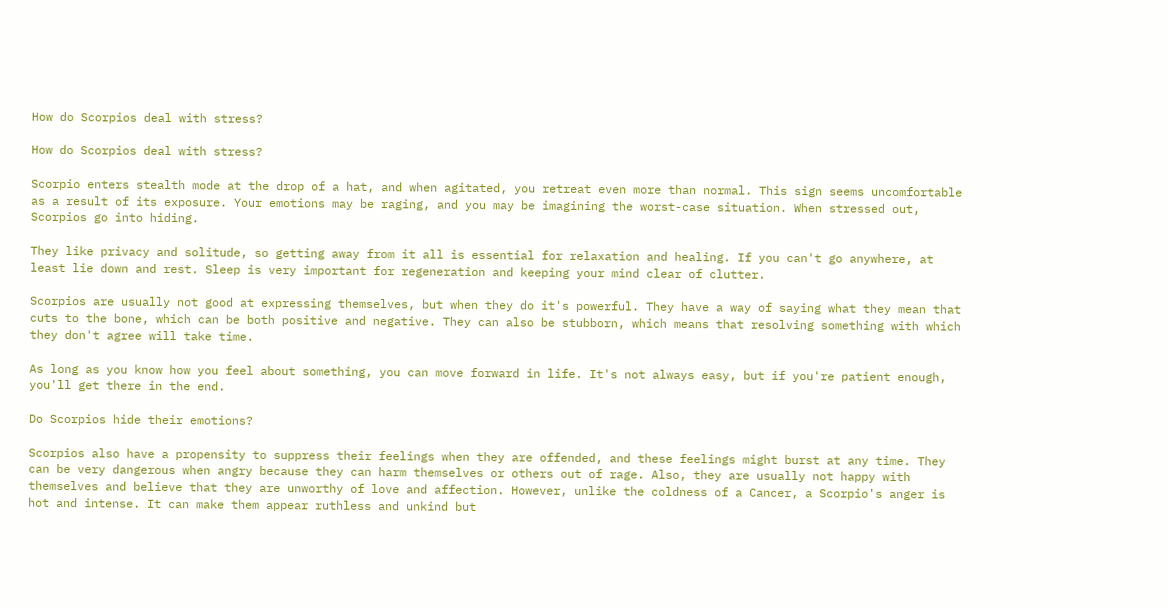How do Scorpios deal with stress?

How do Scorpios deal with stress?

Scorpio enters stealth mode at the drop of a hat, and when agitated, you retreat even more than normal. This sign seems uncomfortable as a result of its exposure. Your emotions may be raging, and you may be imagining the worst-case situation. When stressed out, Scorpios go into hiding.

They like privacy and solitude, so getting away from it all is essential for relaxation and healing. If you can't go anywhere, at least lie down and rest. Sleep is very important for regeneration and keeping your mind clear of clutter.

Scorpios are usually not good at expressing themselves, but when they do it's powerful. They have a way of saying what they mean that cuts to the bone, which can be both positive and negative. They can also be stubborn, which means that resolving something with which they don't agree will take time.

As long as you know how you feel about something, you can move forward in life. It's not always easy, but if you're patient enough, you'll get there in the end.

Do Scorpios hide their emotions?

Scorpios also have a propensity to suppress their feelings when they are offended, and these feelings might burst at any time. They can be very dangerous when angry because they can harm themselves or others out of rage. Also, they are usually not happy with themselves and believe that they are unworthy of love and affection. However, unlike the coldness of a Cancer, a Scorpio's anger is hot and intense. It can make them appear ruthless and unkind but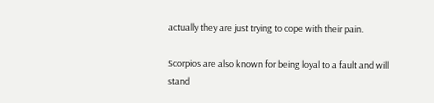actually they are just trying to cope with their pain.

Scorpios are also known for being loyal to a fault and will stand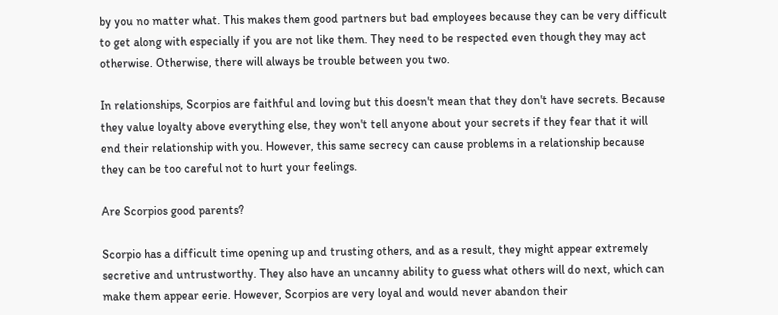by you no matter what. This makes them good partners but bad employees because they can be very difficult to get along with especially if you are not like them. They need to be respected even though they may act otherwise. Otherwise, there will always be trouble between you two.

In relationships, Scorpios are faithful and loving but this doesn't mean that they don't have secrets. Because they value loyalty above everything else, they won't tell anyone about your secrets if they fear that it will end their relationship with you. However, this same secrecy can cause problems in a relationship because they can be too careful not to hurt your feelings.

Are Scorpios good parents?

Scorpio has a difficult time opening up and trusting others, and as a result, they might appear extremely secretive and untrustworthy. They also have an uncanny ability to guess what others will do next, which can make them appear eerie. However, Scorpios are very loyal and would never abandon their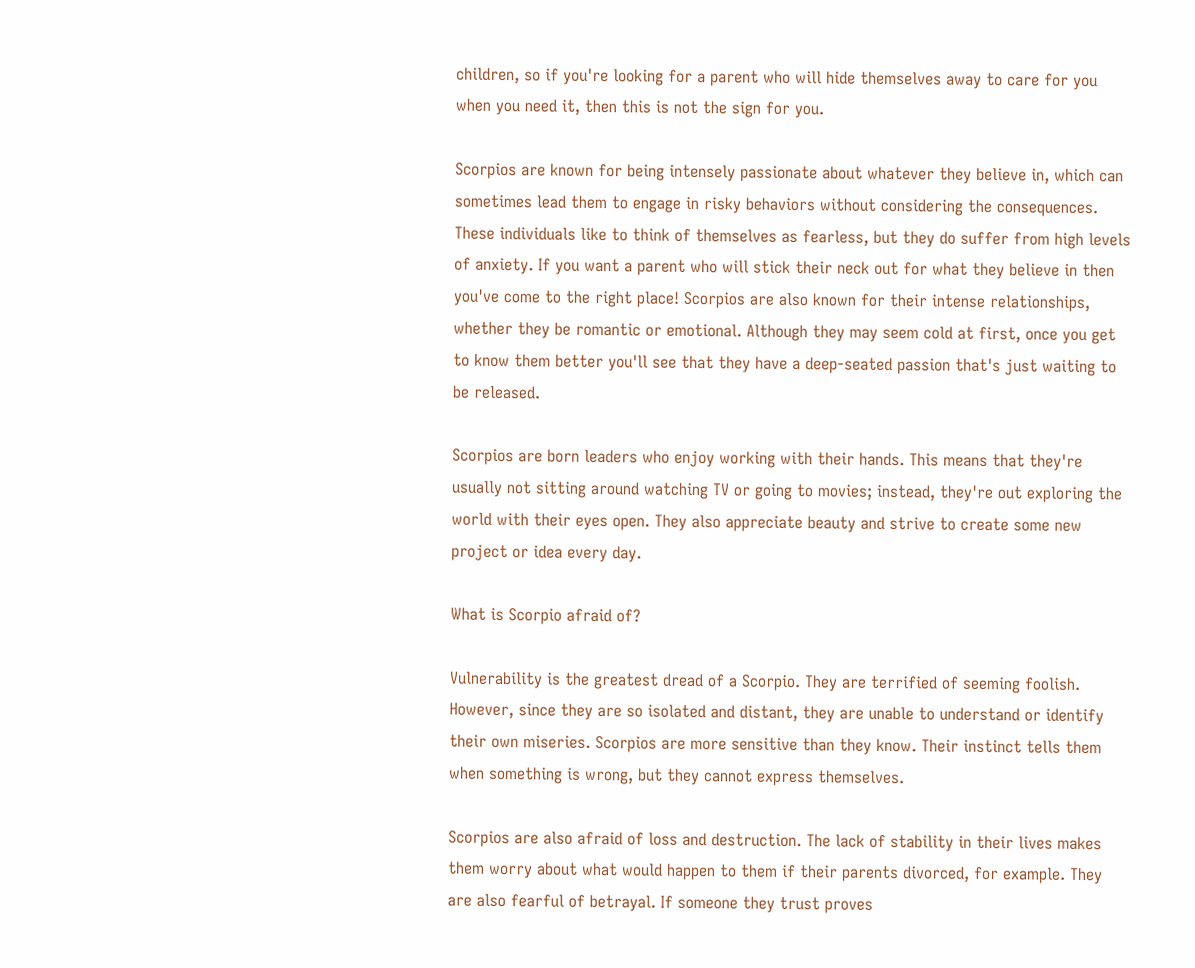children, so if you're looking for a parent who will hide themselves away to care for you when you need it, then this is not the sign for you.

Scorpios are known for being intensely passionate about whatever they believe in, which can sometimes lead them to engage in risky behaviors without considering the consequences. These individuals like to think of themselves as fearless, but they do suffer from high levels of anxiety. If you want a parent who will stick their neck out for what they believe in then you've come to the right place! Scorpios are also known for their intense relationships, whether they be romantic or emotional. Although they may seem cold at first, once you get to know them better you'll see that they have a deep-seated passion that's just waiting to be released.

Scorpios are born leaders who enjoy working with their hands. This means that they're usually not sitting around watching TV or going to movies; instead, they're out exploring the world with their eyes open. They also appreciate beauty and strive to create some new project or idea every day.

What is Scorpio afraid of?

Vulnerability is the greatest dread of a Scorpio. They are terrified of seeming foolish. However, since they are so isolated and distant, they are unable to understand or identify their own miseries. Scorpios are more sensitive than they know. Their instinct tells them when something is wrong, but they cannot express themselves.

Scorpios are also afraid of loss and destruction. The lack of stability in their lives makes them worry about what would happen to them if their parents divorced, for example. They are also fearful of betrayal. If someone they trust proves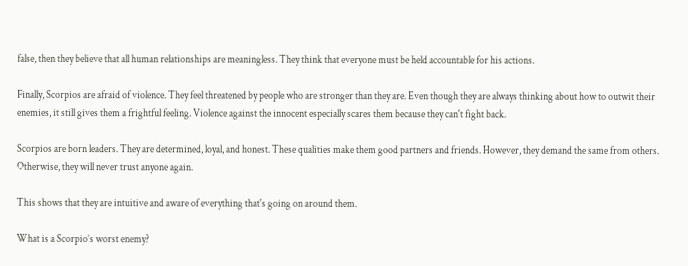false, then they believe that all human relationships are meaningless. They think that everyone must be held accountable for his actions.

Finally, Scorpios are afraid of violence. They feel threatened by people who are stronger than they are. Even though they are always thinking about how to outwit their enemies, it still gives them a frightful feeling. Violence against the innocent especially scares them because they can't fight back.

Scorpios are born leaders. They are determined, loyal, and honest. These qualities make them good partners and friends. However, they demand the same from others. Otherwise, they will never trust anyone again.

This shows that they are intuitive and aware of everything that's going on around them.

What is a Scorpio’s worst enemy?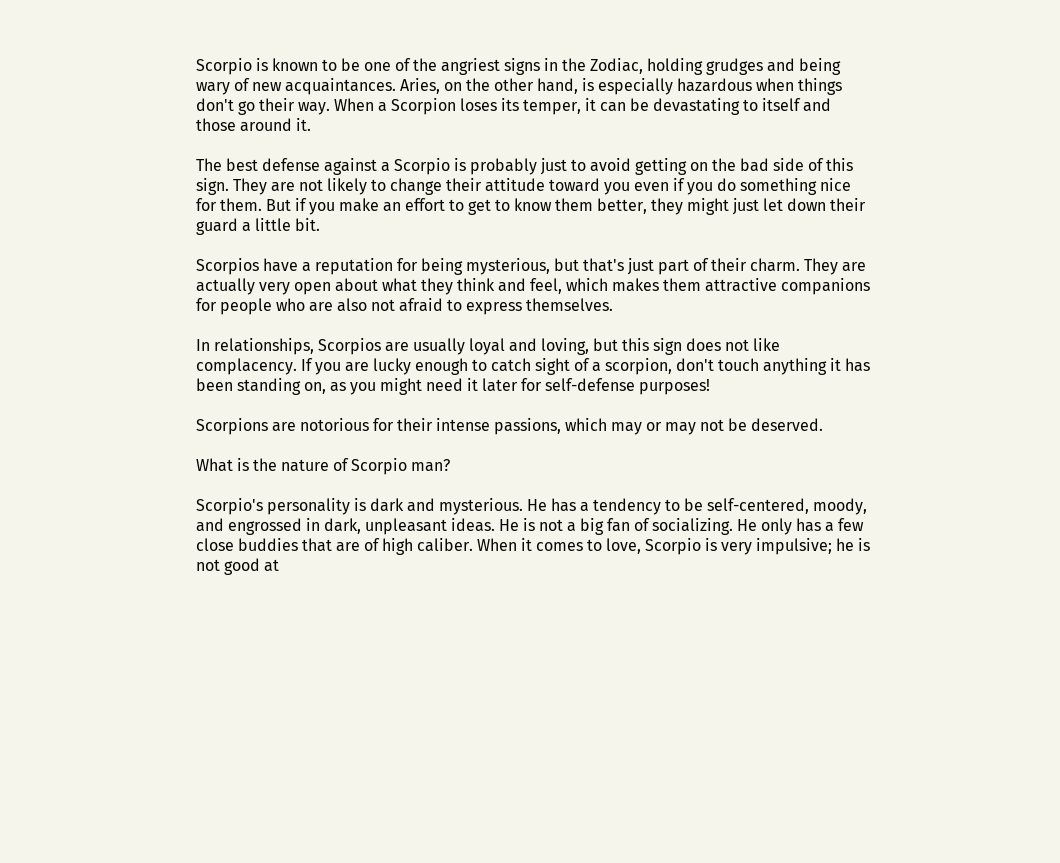Scorpio is known to be one of the angriest signs in the Zodiac, holding grudges and being wary of new acquaintances. Aries, on the other hand, is especially hazardous when things don't go their way. When a Scorpion loses its temper, it can be devastating to itself and those around it.

The best defense against a Scorpio is probably just to avoid getting on the bad side of this sign. They are not likely to change their attitude toward you even if you do something nice for them. But if you make an effort to get to know them better, they might just let down their guard a little bit.

Scorpios have a reputation for being mysterious, but that's just part of their charm. They are actually very open about what they think and feel, which makes them attractive companions for people who are also not afraid to express themselves.

In relationships, Scorpios are usually loyal and loving, but this sign does not like complacency. If you are lucky enough to catch sight of a scorpion, don't touch anything it has been standing on, as you might need it later for self-defense purposes!

Scorpions are notorious for their intense passions, which may or may not be deserved.

What is the nature of Scorpio man?

Scorpio's personality is dark and mysterious. He has a tendency to be self-centered, moody, and engrossed in dark, unpleasant ideas. He is not a big fan of socializing. He only has a few close buddies that are of high caliber. When it comes to love, Scorpio is very impulsive; he is not good at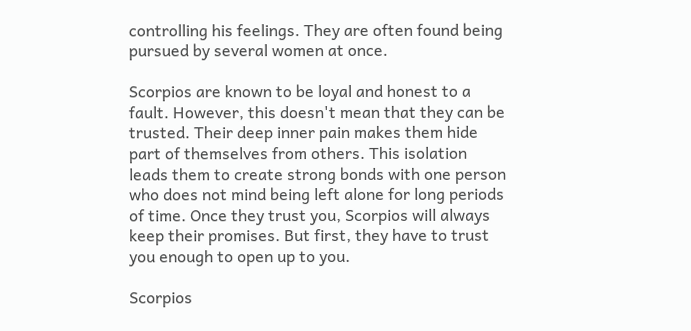controlling his feelings. They are often found being pursued by several women at once.

Scorpios are known to be loyal and honest to a fault. However, this doesn't mean that they can be trusted. Their deep inner pain makes them hide part of themselves from others. This isolation leads them to create strong bonds with one person who does not mind being left alone for long periods of time. Once they trust you, Scorpios will always keep their promises. But first, they have to trust you enough to open up to you.

Scorpios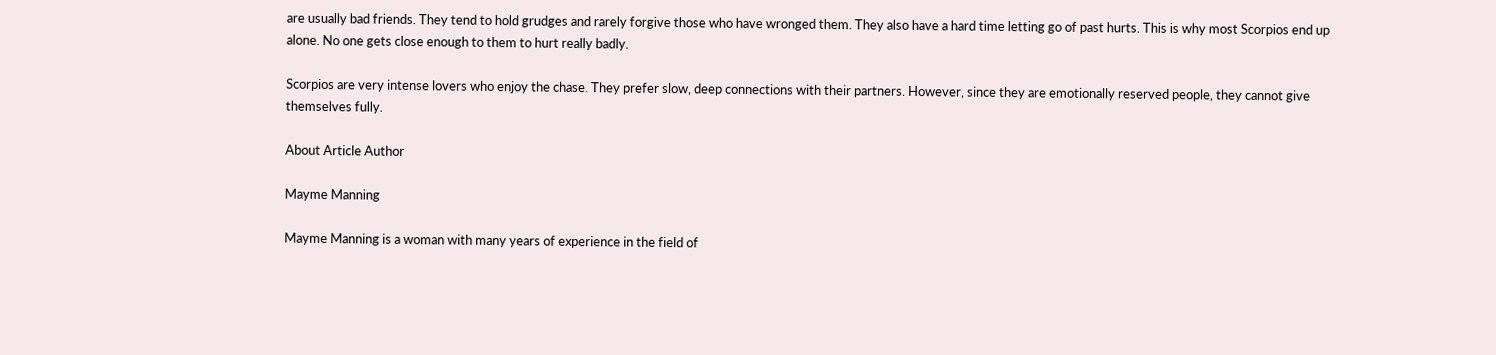are usually bad friends. They tend to hold grudges and rarely forgive those who have wronged them. They also have a hard time letting go of past hurts. This is why most Scorpios end up alone. No one gets close enough to them to hurt really badly.

Scorpios are very intense lovers who enjoy the chase. They prefer slow, deep connections with their partners. However, since they are emotionally reserved people, they cannot give themselves fully.

About Article Author

Mayme Manning

Mayme Manning is a woman with many years of experience in the field of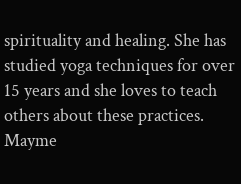spirituality and healing. She has studied yoga techniques for over 15 years and she loves to teach others about these practices. Mayme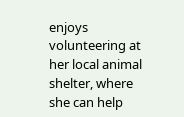enjoys volunteering at her local animal shelter, where she can help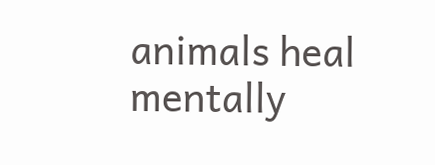animals heal mentally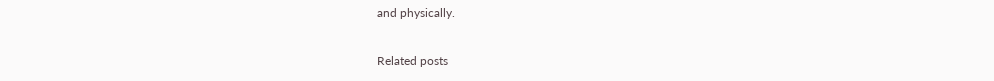and physically.

Related posts